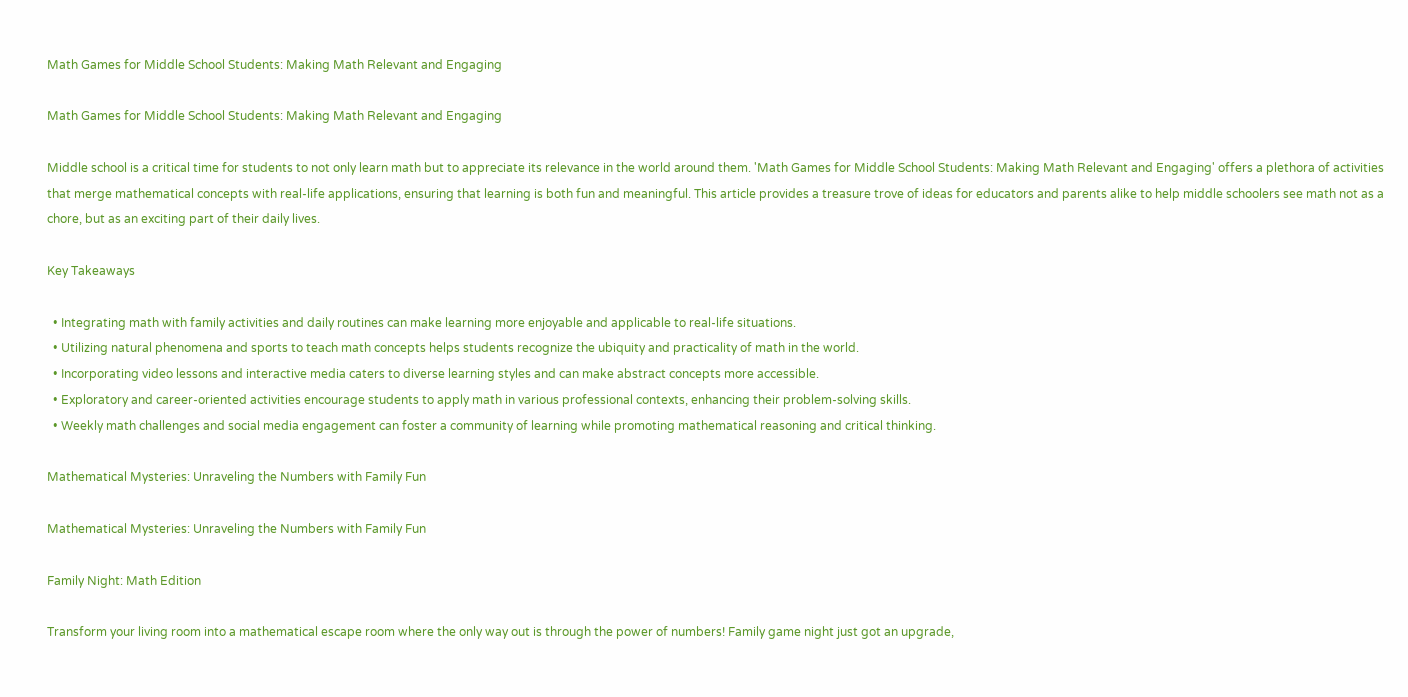Math Games for Middle School Students: Making Math Relevant and Engaging

Math Games for Middle School Students: Making Math Relevant and Engaging

Middle school is a critical time for students to not only learn math but to appreciate its relevance in the world around them. 'Math Games for Middle School Students: Making Math Relevant and Engaging' offers a plethora of activities that merge mathematical concepts with real-life applications, ensuring that learning is both fun and meaningful. This article provides a treasure trove of ideas for educators and parents alike to help middle schoolers see math not as a chore, but as an exciting part of their daily lives.

Key Takeaways

  • Integrating math with family activities and daily routines can make learning more enjoyable and applicable to real-life situations.
  • Utilizing natural phenomena and sports to teach math concepts helps students recognize the ubiquity and practicality of math in the world.
  • Incorporating video lessons and interactive media caters to diverse learning styles and can make abstract concepts more accessible.
  • Exploratory and career-oriented activities encourage students to apply math in various professional contexts, enhancing their problem-solving skills.
  • Weekly math challenges and social media engagement can foster a community of learning while promoting mathematical reasoning and critical thinking.

Mathematical Mysteries: Unraveling the Numbers with Family Fun

Mathematical Mysteries: Unraveling the Numbers with Family Fun

Family Night: Math Edition

Transform your living room into a mathematical escape room where the only way out is through the power of numbers! Family game night just got an upgrade,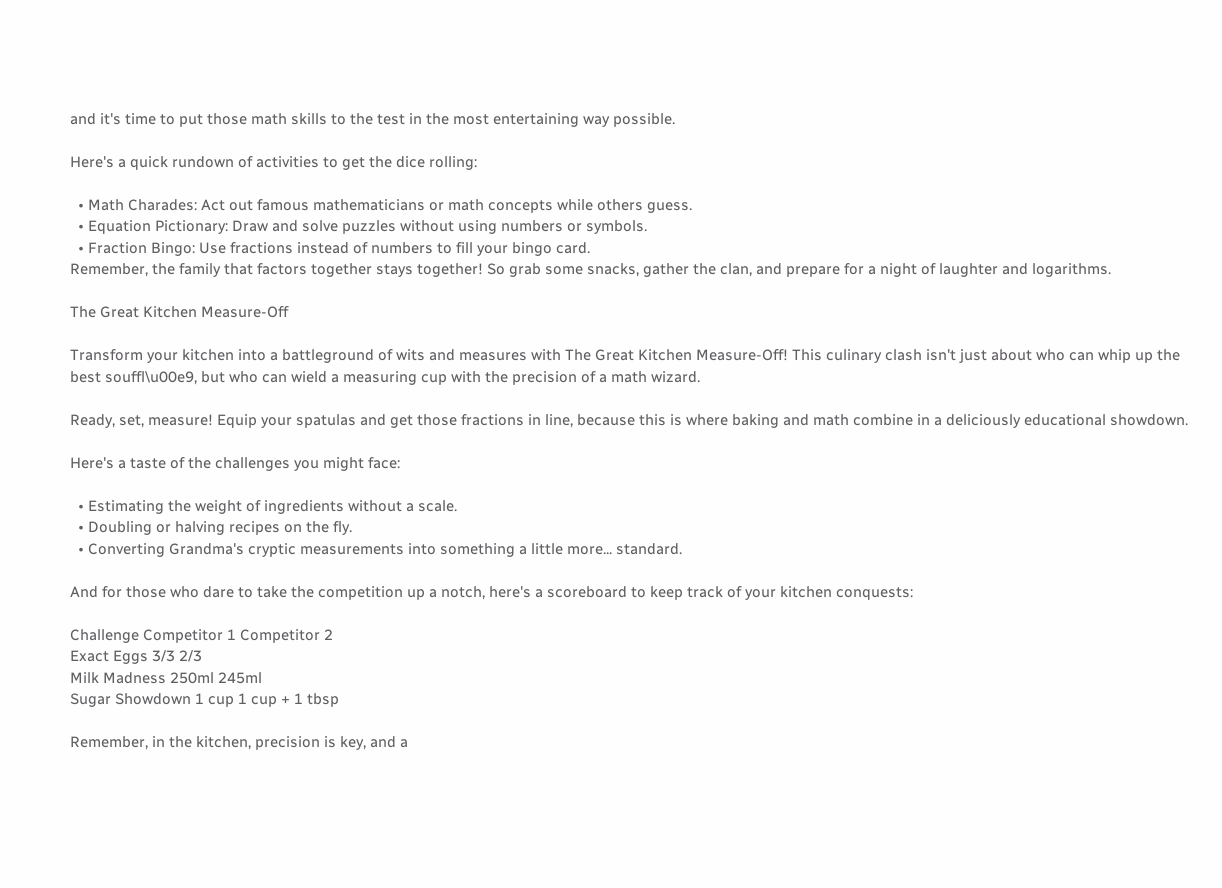and it's time to put those math skills to the test in the most entertaining way possible.

Here's a quick rundown of activities to get the dice rolling:

  • Math Charades: Act out famous mathematicians or math concepts while others guess.
  • Equation Pictionary: Draw and solve puzzles without using numbers or symbols.
  • Fraction Bingo: Use fractions instead of numbers to fill your bingo card.
Remember, the family that factors together stays together! So grab some snacks, gather the clan, and prepare for a night of laughter and logarithms.

The Great Kitchen Measure-Off

Transform your kitchen into a battleground of wits and measures with The Great Kitchen Measure-Off! This culinary clash isn't just about who can whip up the best souffl\u00e9, but who can wield a measuring cup with the precision of a math wizard.

Ready, set, measure! Equip your spatulas and get those fractions in line, because this is where baking and math combine in a deliciously educational showdown.

Here's a taste of the challenges you might face:

  • Estimating the weight of ingredients without a scale.
  • Doubling or halving recipes on the fly.
  • Converting Grandma's cryptic measurements into something a little more... standard.

And for those who dare to take the competition up a notch, here's a scoreboard to keep track of your kitchen conquests:

Challenge Competitor 1 Competitor 2
Exact Eggs 3/3 2/3
Milk Madness 250ml 245ml
Sugar Showdown 1 cup 1 cup + 1 tbsp

Remember, in the kitchen, precision is key, and a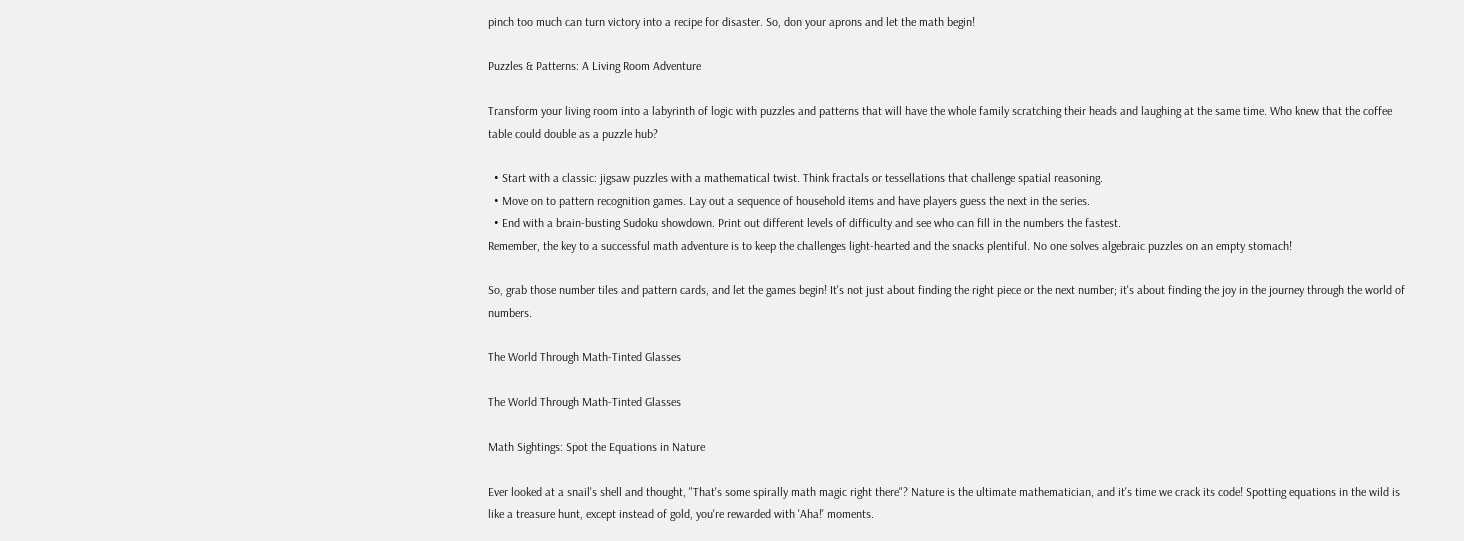pinch too much can turn victory into a recipe for disaster. So, don your aprons and let the math begin!

Puzzles & Patterns: A Living Room Adventure

Transform your living room into a labyrinth of logic with puzzles and patterns that will have the whole family scratching their heads and laughing at the same time. Who knew that the coffee table could double as a puzzle hub?

  • Start with a classic: jigsaw puzzles with a mathematical twist. Think fractals or tessellations that challenge spatial reasoning.
  • Move on to pattern recognition games. Lay out a sequence of household items and have players guess the next in the series.
  • End with a brain-busting Sudoku showdown. Print out different levels of difficulty and see who can fill in the numbers the fastest.
Remember, the key to a successful math adventure is to keep the challenges light-hearted and the snacks plentiful. No one solves algebraic puzzles on an empty stomach!

So, grab those number tiles and pattern cards, and let the games begin! It's not just about finding the right piece or the next number; it's about finding the joy in the journey through the world of numbers.

The World Through Math-Tinted Glasses

The World Through Math-Tinted Glasses

Math Sightings: Spot the Equations in Nature

Ever looked at a snail's shell and thought, "That's some spirally math magic right there"? Nature is the ultimate mathematician, and it's time we crack its code! Spotting equations in the wild is like a treasure hunt, except instead of gold, you're rewarded with 'Aha!' moments.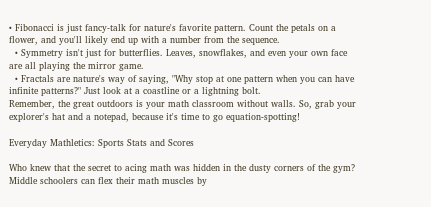• Fibonacci is just fancy-talk for nature's favorite pattern. Count the petals on a flower, and you'll likely end up with a number from the sequence.
  • Symmetry isn't just for butterflies. Leaves, snowflakes, and even your own face are all playing the mirror game.
  • Fractals are nature's way of saying, "Why stop at one pattern when you can have infinite patterns?" Just look at a coastline or a lightning bolt.
Remember, the great outdoors is your math classroom without walls. So, grab your explorer's hat and a notepad, because it's time to go equation-spotting!

Everyday Mathletics: Sports Stats and Scores

Who knew that the secret to acing math was hidden in the dusty corners of the gym? Middle schoolers can flex their math muscles by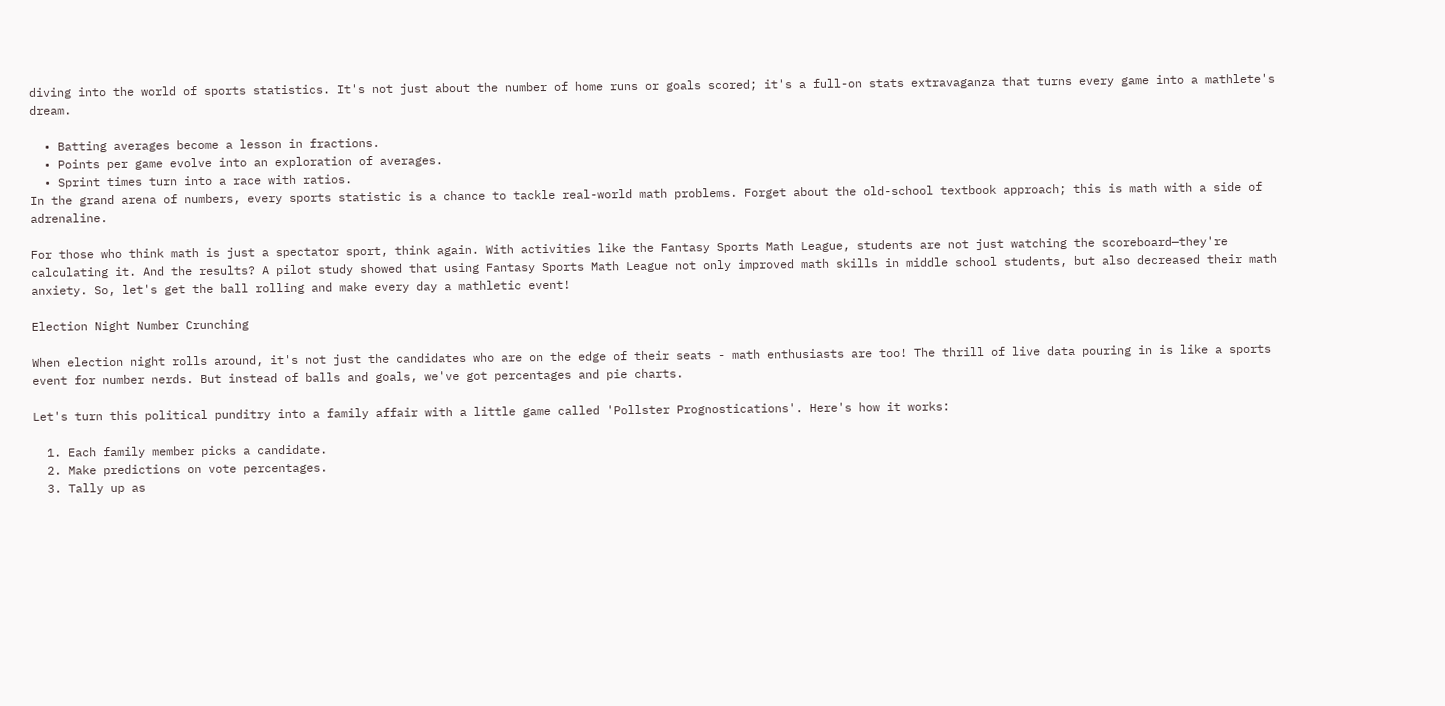diving into the world of sports statistics. It's not just about the number of home runs or goals scored; it's a full-on stats extravaganza that turns every game into a mathlete's dream.

  • Batting averages become a lesson in fractions.
  • Points per game evolve into an exploration of averages.
  • Sprint times turn into a race with ratios.
In the grand arena of numbers, every sports statistic is a chance to tackle real-world math problems. Forget about the old-school textbook approach; this is math with a side of adrenaline.

For those who think math is just a spectator sport, think again. With activities like the Fantasy Sports Math League, students are not just watching the scoreboard—they're calculating it. And the results? A pilot study showed that using Fantasy Sports Math League not only improved math skills in middle school students, but also decreased their math anxiety. So, let's get the ball rolling and make every day a mathletic event!

Election Night Number Crunching

When election night rolls around, it's not just the candidates who are on the edge of their seats - math enthusiasts are too! The thrill of live data pouring in is like a sports event for number nerds. But instead of balls and goals, we've got percentages and pie charts.

Let's turn this political punditry into a family affair with a little game called 'Pollster Prognostications'. Here's how it works:

  1. Each family member picks a candidate.
  2. Make predictions on vote percentages.
  3. Tally up as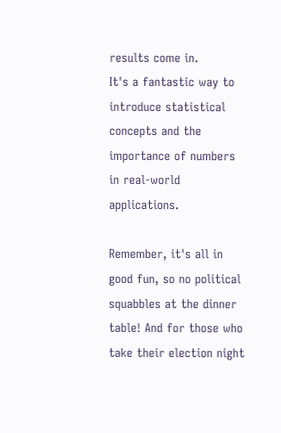results come in.
It's a fantastic way to introduce statistical concepts and the importance of numbers in real-world applications.

Remember, it's all in good fun, so no political squabbles at the dinner table! And for those who take their election night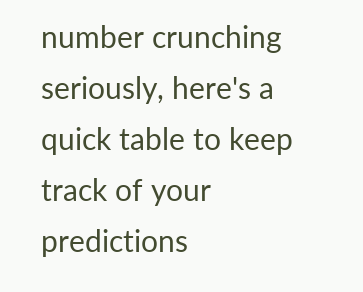number crunching seriously, here's a quick table to keep track of your predictions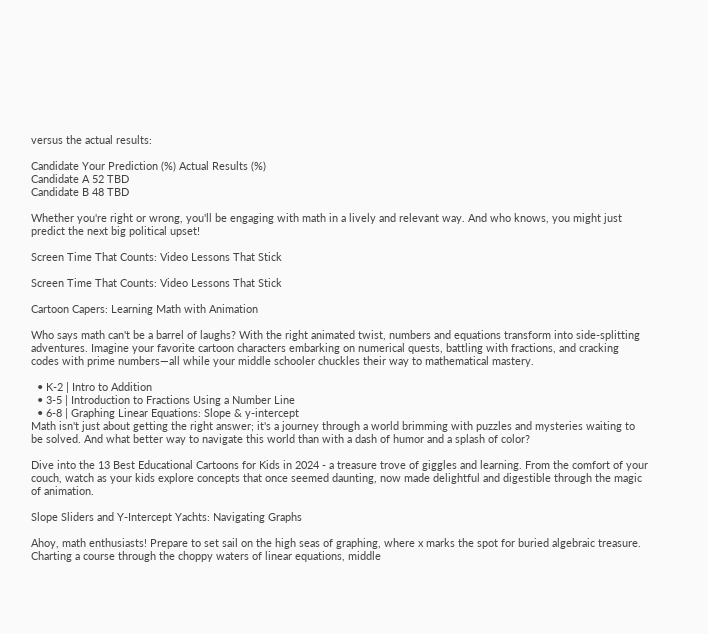versus the actual results:

Candidate Your Prediction (%) Actual Results (%)
Candidate A 52 TBD
Candidate B 48 TBD

Whether you're right or wrong, you'll be engaging with math in a lively and relevant way. And who knows, you might just predict the next big political upset!

Screen Time That Counts: Video Lessons That Stick

Screen Time That Counts: Video Lessons That Stick

Cartoon Capers: Learning Math with Animation

Who says math can't be a barrel of laughs? With the right animated twist, numbers and equations transform into side-splitting adventures. Imagine your favorite cartoon characters embarking on numerical quests, battling with fractions, and cracking codes with prime numbers—all while your middle schooler chuckles their way to mathematical mastery.

  • K-2 | Intro to Addition
  • 3-5 | Introduction to Fractions Using a Number Line
  • 6-8 | Graphing Linear Equations: Slope & y-intercept
Math isn't just about getting the right answer; it's a journey through a world brimming with puzzles and mysteries waiting to be solved. And what better way to navigate this world than with a dash of humor and a splash of color?

Dive into the 13 Best Educational Cartoons for Kids in 2024 - a treasure trove of giggles and learning. From the comfort of your couch, watch as your kids explore concepts that once seemed daunting, now made delightful and digestible through the magic of animation.

Slope Sliders and Y-Intercept Yachts: Navigating Graphs

Ahoy, math enthusiasts! Prepare to set sail on the high seas of graphing, where x marks the spot for buried algebraic treasure. Charting a course through the choppy waters of linear equations, middle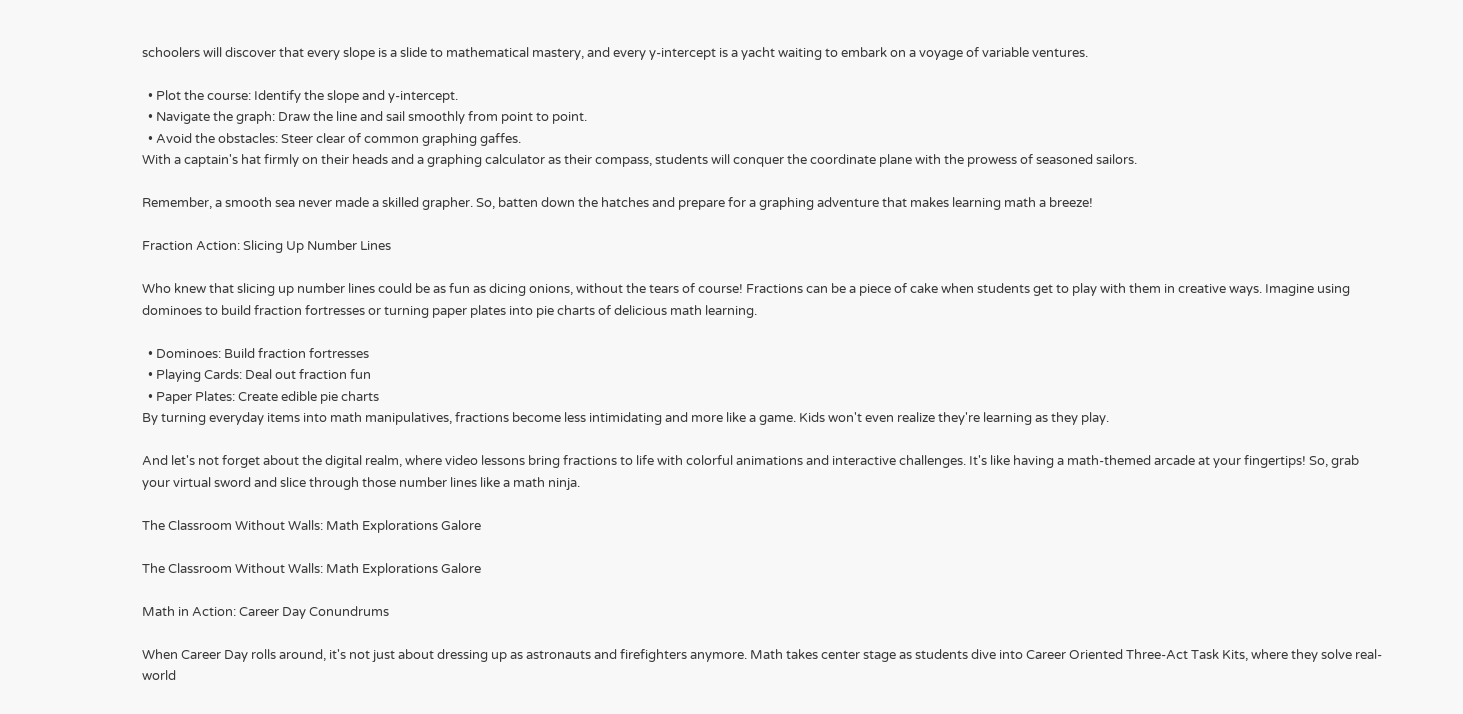schoolers will discover that every slope is a slide to mathematical mastery, and every y-intercept is a yacht waiting to embark on a voyage of variable ventures.

  • Plot the course: Identify the slope and y-intercept.
  • Navigate the graph: Draw the line and sail smoothly from point to point.
  • Avoid the obstacles: Steer clear of common graphing gaffes.
With a captain's hat firmly on their heads and a graphing calculator as their compass, students will conquer the coordinate plane with the prowess of seasoned sailors.

Remember, a smooth sea never made a skilled grapher. So, batten down the hatches and prepare for a graphing adventure that makes learning math a breeze!

Fraction Action: Slicing Up Number Lines

Who knew that slicing up number lines could be as fun as dicing onions, without the tears of course! Fractions can be a piece of cake when students get to play with them in creative ways. Imagine using dominoes to build fraction fortresses or turning paper plates into pie charts of delicious math learning.

  • Dominoes: Build fraction fortresses
  • Playing Cards: Deal out fraction fun
  • Paper Plates: Create edible pie charts
By turning everyday items into math manipulatives, fractions become less intimidating and more like a game. Kids won't even realize they're learning as they play.

And let's not forget about the digital realm, where video lessons bring fractions to life with colorful animations and interactive challenges. It's like having a math-themed arcade at your fingertips! So, grab your virtual sword and slice through those number lines like a math ninja.

The Classroom Without Walls: Math Explorations Galore

The Classroom Without Walls: Math Explorations Galore

Math in Action: Career Day Conundrums

When Career Day rolls around, it's not just about dressing up as astronauts and firefighters anymore. Math takes center stage as students dive into Career Oriented Three-Act Task Kits, where they solve real-world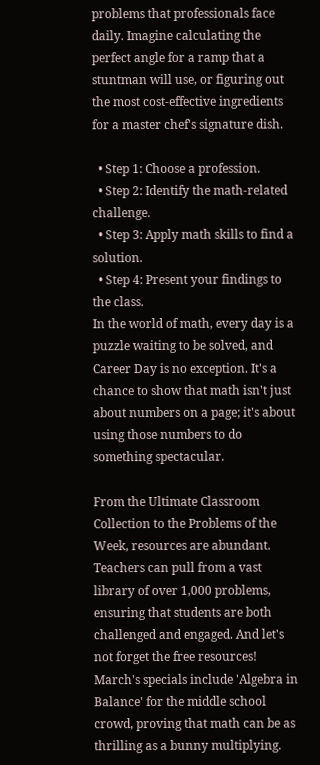problems that professionals face daily. Imagine calculating the perfect angle for a ramp that a stuntman will use, or figuring out the most cost-effective ingredients for a master chef's signature dish.

  • Step 1: Choose a profession.
  • Step 2: Identify the math-related challenge.
  • Step 3: Apply math skills to find a solution.
  • Step 4: Present your findings to the class.
In the world of math, every day is a puzzle waiting to be solved, and Career Day is no exception. It's a chance to show that math isn't just about numbers on a page; it's about using those numbers to do something spectacular.

From the Ultimate Classroom Collection to the Problems of the Week, resources are abundant. Teachers can pull from a vast library of over 1,000 problems, ensuring that students are both challenged and engaged. And let's not forget the free resources! March's specials include 'Algebra in Balance' for the middle school crowd, proving that math can be as thrilling as a bunny multiplying.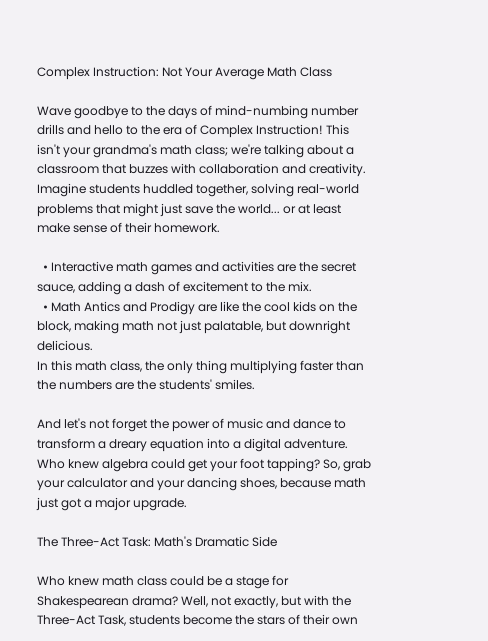Complex Instruction: Not Your Average Math Class

Wave goodbye to the days of mind-numbing number drills and hello to the era of Complex Instruction! This isn't your grandma's math class; we're talking about a classroom that buzzes with collaboration and creativity. Imagine students huddled together, solving real-world problems that might just save the world... or at least make sense of their homework.

  • Interactive math games and activities are the secret sauce, adding a dash of excitement to the mix.
  • Math Antics and Prodigy are like the cool kids on the block, making math not just palatable, but downright delicious.
In this math class, the only thing multiplying faster than the numbers are the students' smiles.

And let's not forget the power of music and dance to transform a dreary equation into a digital adventure. Who knew algebra could get your foot tapping? So, grab your calculator and your dancing shoes, because math just got a major upgrade.

The Three-Act Task: Math's Dramatic Side

Who knew math class could be a stage for Shakespearean drama? Well, not exactly, but with the Three-Act Task, students become the stars of their own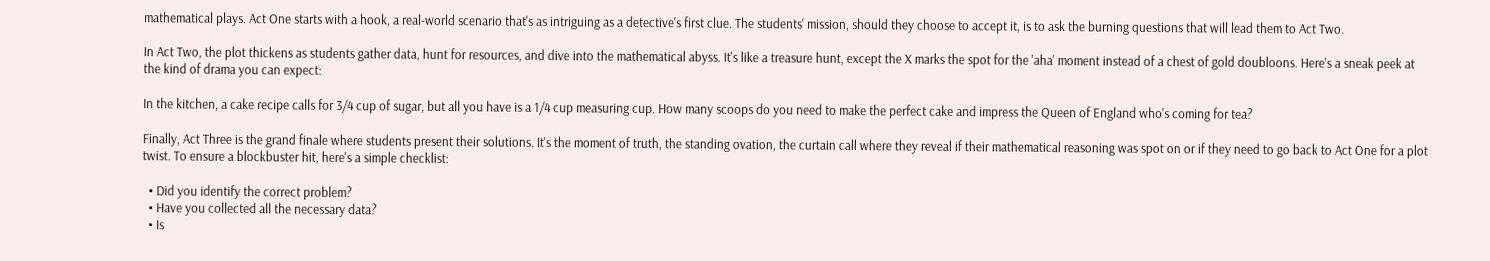mathematical plays. Act One starts with a hook, a real-world scenario that's as intriguing as a detective's first clue. The students' mission, should they choose to accept it, is to ask the burning questions that will lead them to Act Two.

In Act Two, the plot thickens as students gather data, hunt for resources, and dive into the mathematical abyss. It's like a treasure hunt, except the X marks the spot for the 'aha' moment instead of a chest of gold doubloons. Here's a sneak peek at the kind of drama you can expect:

In the kitchen, a cake recipe calls for 3/4 cup of sugar, but all you have is a 1/4 cup measuring cup. How many scoops do you need to make the perfect cake and impress the Queen of England who's coming for tea?

Finally, Act Three is the grand finale where students present their solutions. It's the moment of truth, the standing ovation, the curtain call where they reveal if their mathematical reasoning was spot on or if they need to go back to Act One for a plot twist. To ensure a blockbuster hit, here's a simple checklist:

  • Did you identify the correct problem?
  • Have you collected all the necessary data?
  • Is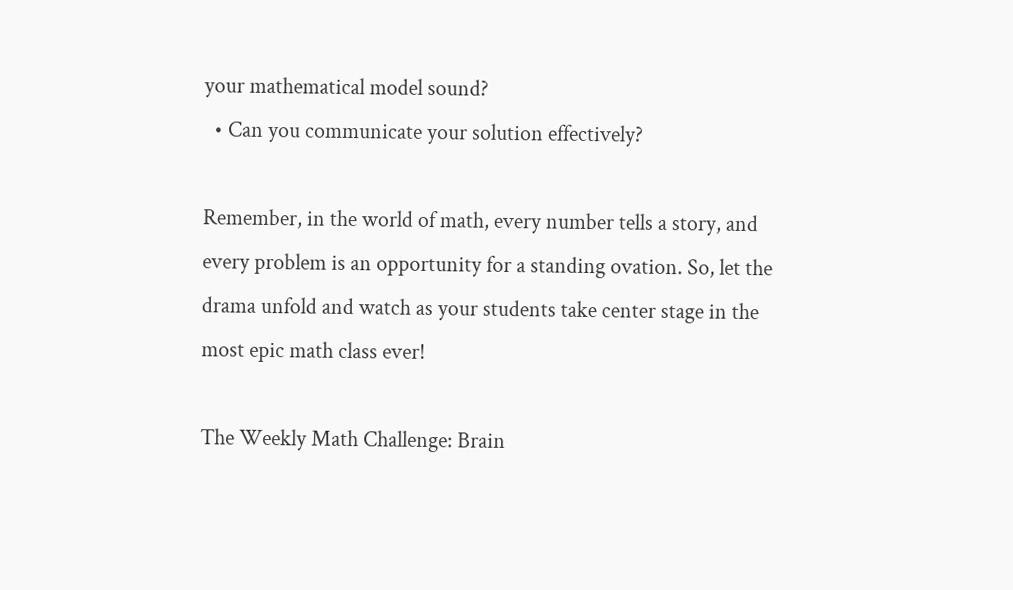your mathematical model sound?
  • Can you communicate your solution effectively?

Remember, in the world of math, every number tells a story, and every problem is an opportunity for a standing ovation. So, let the drama unfold and watch as your students take center stage in the most epic math class ever!

The Weekly Math Challenge: Brain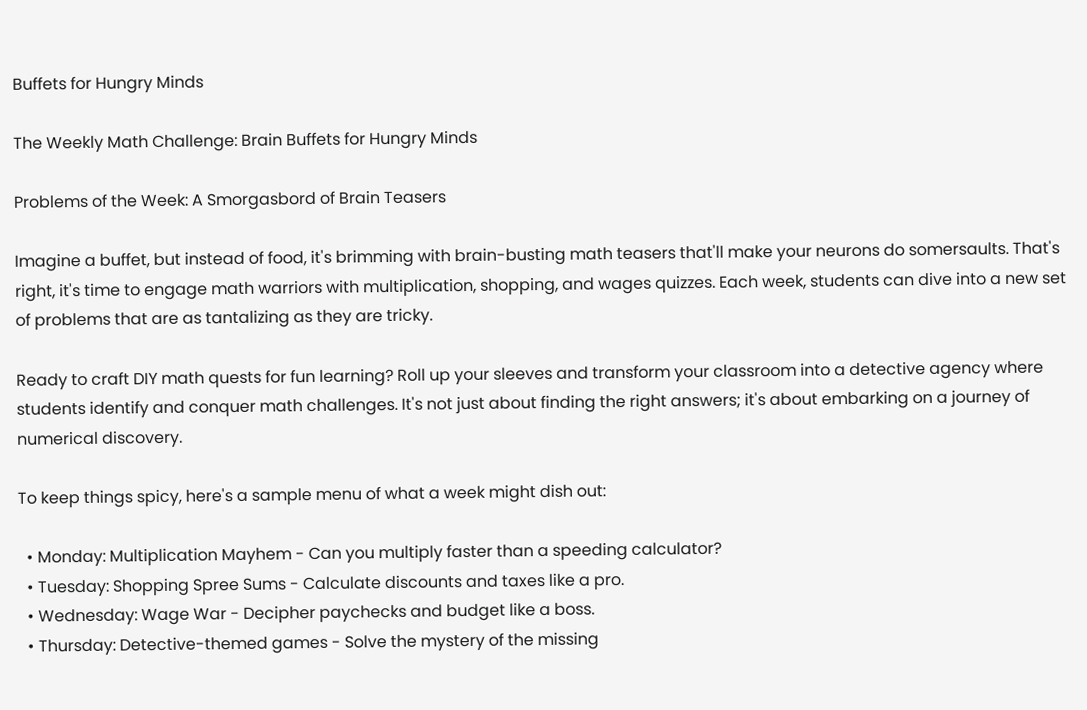Buffets for Hungry Minds

The Weekly Math Challenge: Brain Buffets for Hungry Minds

Problems of the Week: A Smorgasbord of Brain Teasers

Imagine a buffet, but instead of food, it's brimming with brain-busting math teasers that'll make your neurons do somersaults. That's right, it's time to engage math warriors with multiplication, shopping, and wages quizzes. Each week, students can dive into a new set of problems that are as tantalizing as they are tricky.

Ready to craft DIY math quests for fun learning? Roll up your sleeves and transform your classroom into a detective agency where students identify and conquer math challenges. It's not just about finding the right answers; it's about embarking on a journey of numerical discovery.

To keep things spicy, here's a sample menu of what a week might dish out:

  • Monday: Multiplication Mayhem - Can you multiply faster than a speeding calculator?
  • Tuesday: Shopping Spree Sums - Calculate discounts and taxes like a pro.
  • Wednesday: Wage War - Decipher paychecks and budget like a boss.
  • Thursday: Detective-themed games - Solve the mystery of the missing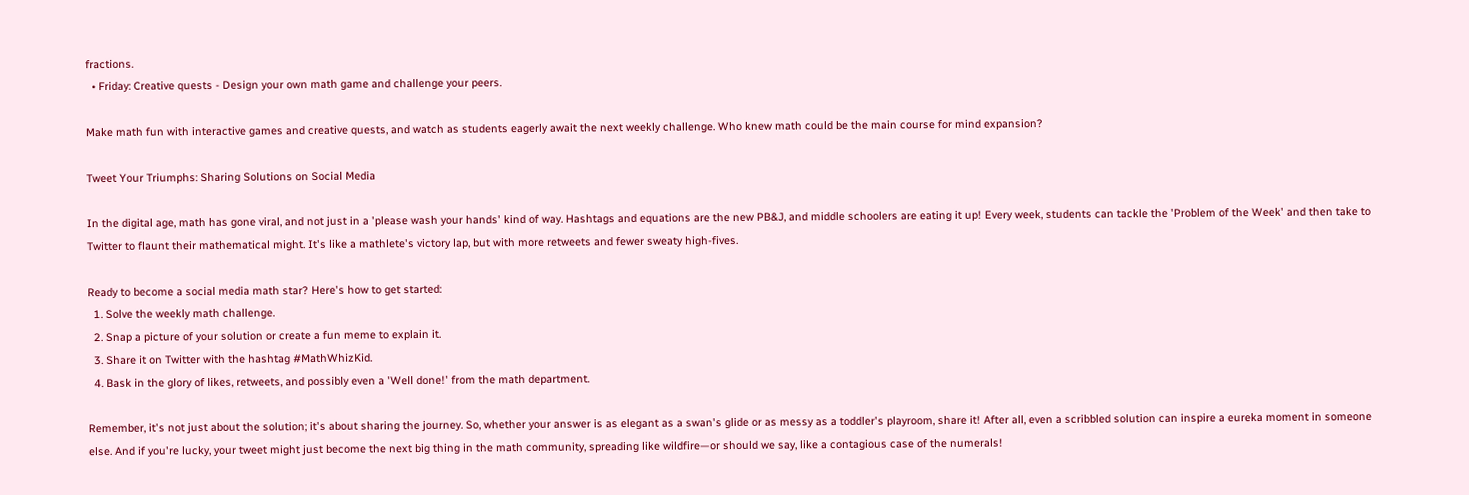fractions.
  • Friday: Creative quests - Design your own math game and challenge your peers.

Make math fun with interactive games and creative quests, and watch as students eagerly await the next weekly challenge. Who knew math could be the main course for mind expansion?

Tweet Your Triumphs: Sharing Solutions on Social Media

In the digital age, math has gone viral, and not just in a 'please wash your hands' kind of way. Hashtags and equations are the new PB&J, and middle schoolers are eating it up! Every week, students can tackle the 'Problem of the Week' and then take to Twitter to flaunt their mathematical might. It's like a mathlete's victory lap, but with more retweets and fewer sweaty high-fives.

Ready to become a social media math star? Here's how to get started:
  1. Solve the weekly math challenge.
  2. Snap a picture of your solution or create a fun meme to explain it.
  3. Share it on Twitter with the hashtag #MathWhizKid.
  4. Bask in the glory of likes, retweets, and possibly even a 'Well done!' from the math department.

Remember, it's not just about the solution; it's about sharing the journey. So, whether your answer is as elegant as a swan's glide or as messy as a toddler's playroom, share it! After all, even a scribbled solution can inspire a eureka moment in someone else. And if you're lucky, your tweet might just become the next big thing in the math community, spreading like wildfire—or should we say, like a contagious case of the numerals!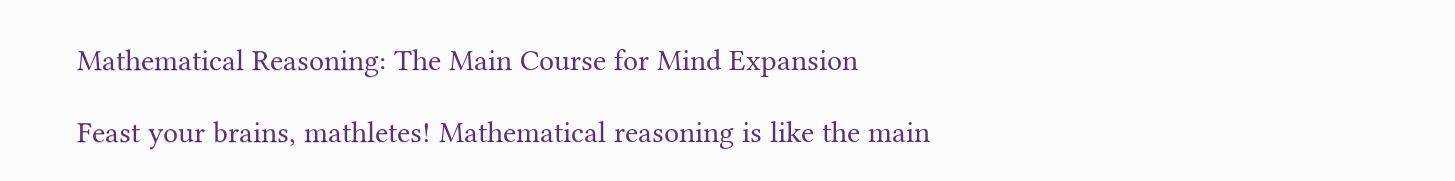Mathematical Reasoning: The Main Course for Mind Expansion

Feast your brains, mathletes! Mathematical reasoning is like the main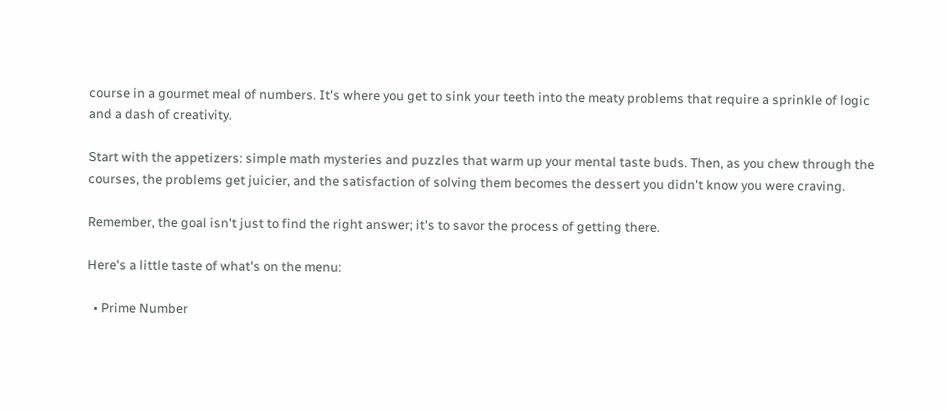course in a gourmet meal of numbers. It's where you get to sink your teeth into the meaty problems that require a sprinkle of logic and a dash of creativity.

Start with the appetizers: simple math mysteries and puzzles that warm up your mental taste buds. Then, as you chew through the courses, the problems get juicier, and the satisfaction of solving them becomes the dessert you didn't know you were craving.

Remember, the goal isn't just to find the right answer; it's to savor the process of getting there.

Here's a little taste of what's on the menu:

  • Prime Number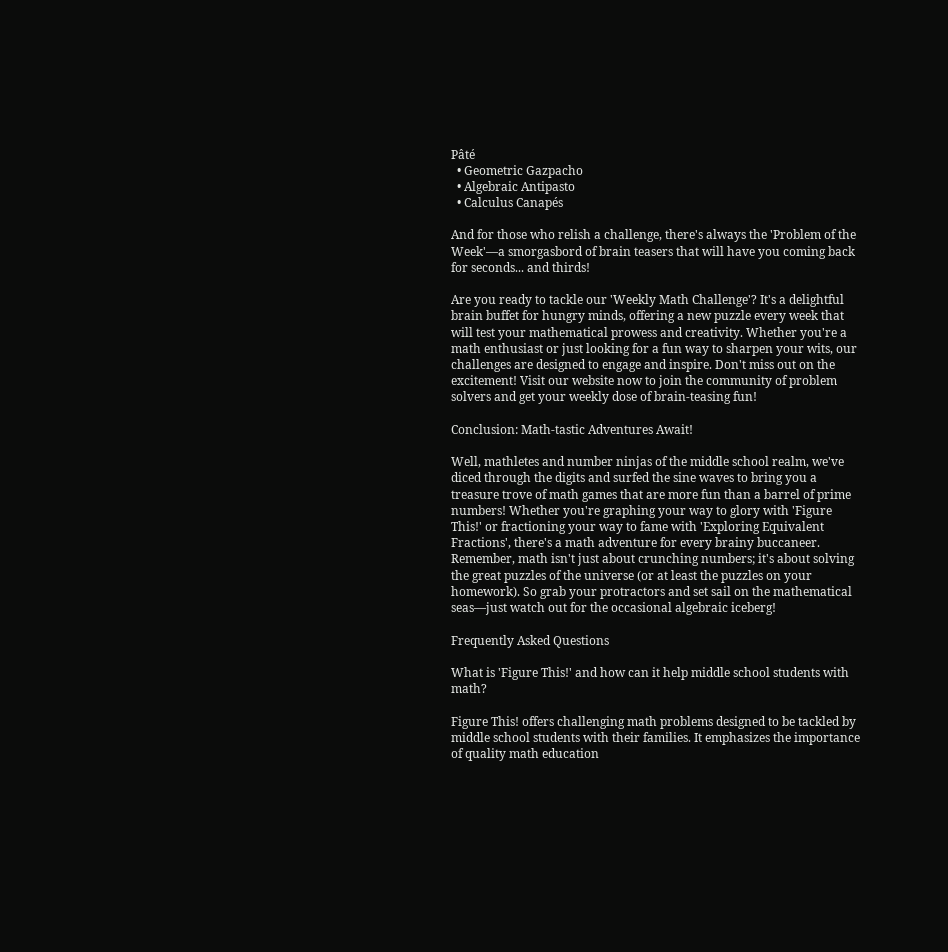Pâté
  • Geometric Gazpacho
  • Algebraic Antipasto
  • Calculus Canapés

And for those who relish a challenge, there's always the 'Problem of the Week'—a smorgasbord of brain teasers that will have you coming back for seconds... and thirds!

Are you ready to tackle our 'Weekly Math Challenge'? It's a delightful brain buffet for hungry minds, offering a new puzzle every week that will test your mathematical prowess and creativity. Whether you're a math enthusiast or just looking for a fun way to sharpen your wits, our challenges are designed to engage and inspire. Don't miss out on the excitement! Visit our website now to join the community of problem solvers and get your weekly dose of brain-teasing fun!

Conclusion: Math-tastic Adventures Await!

Well, mathletes and number ninjas of the middle school realm, we've diced through the digits and surfed the sine waves to bring you a treasure trove of math games that are more fun than a barrel of prime numbers! Whether you're graphing your way to glory with 'Figure This!' or fractioning your way to fame with 'Exploring Equivalent Fractions', there's a math adventure for every brainy buccaneer. Remember, math isn't just about crunching numbers; it's about solving the great puzzles of the universe (or at least the puzzles on your homework). So grab your protractors and set sail on the mathematical seas—just watch out for the occasional algebraic iceberg!

Frequently Asked Questions

What is 'Figure This!' and how can it help middle school students with math?

Figure This! offers challenging math problems designed to be tackled by middle school students with their families. It emphasizes the importance of quality math education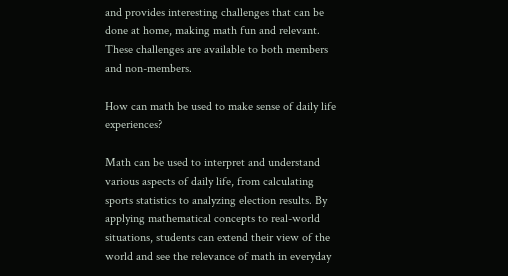and provides interesting challenges that can be done at home, making math fun and relevant. These challenges are available to both members and non-members.

How can math be used to make sense of daily life experiences?

Math can be used to interpret and understand various aspects of daily life, from calculating sports statistics to analyzing election results. By applying mathematical concepts to real-world situations, students can extend their view of the world and see the relevance of math in everyday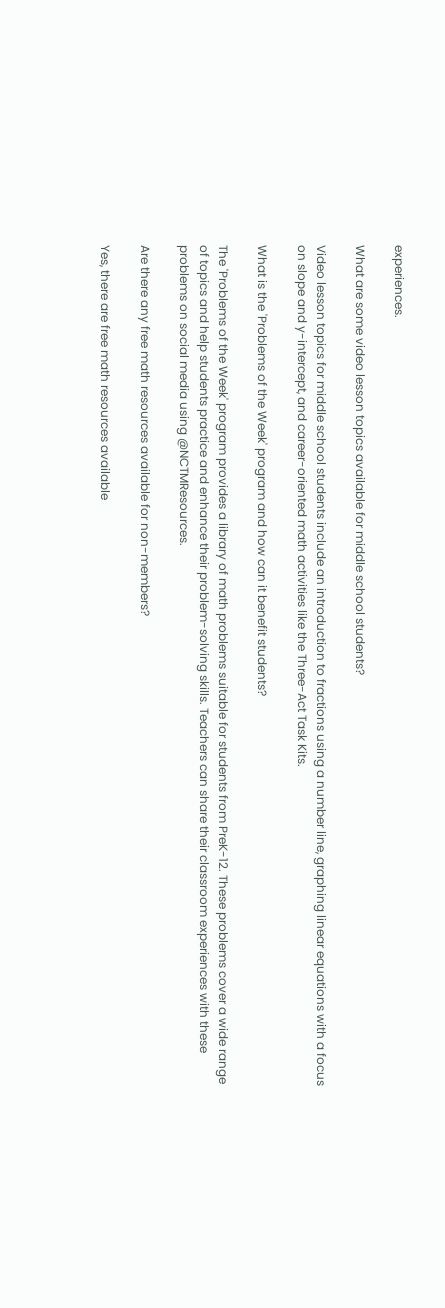experiences.

What are some video lesson topics available for middle school students?

Video lesson topics for middle school students include an introduction to fractions using a number line, graphing linear equations with a focus on slope and y-intercept, and career-oriented math activities like the Three-Act Task Kits.

What is the 'Problems of the Week' program and how can it benefit students?

The 'Problems of the Week' program provides a library of math problems suitable for students from PreK-12. These problems cover a wide range of topics and help students practice and enhance their problem-solving skills. Teachers can share their classroom experiences with these problems on social media using @NCTMResources.

Are there any free math resources available for non-members?

Yes, there are free math resources available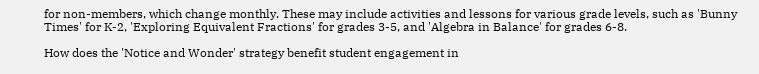for non-members, which change monthly. These may include activities and lessons for various grade levels, such as 'Bunny Times' for K-2, 'Exploring Equivalent Fractions' for grades 3-5, and 'Algebra in Balance' for grades 6-8.

How does the 'Notice and Wonder' strategy benefit student engagement in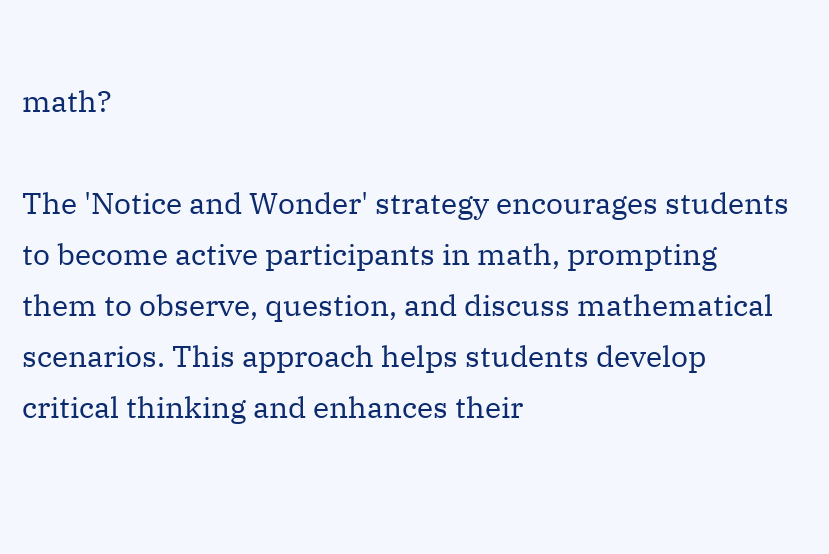math?

The 'Notice and Wonder' strategy encourages students to become active participants in math, prompting them to observe, question, and discuss mathematical scenarios. This approach helps students develop critical thinking and enhances their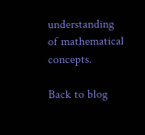understanding of mathematical concepts.

Back to blog